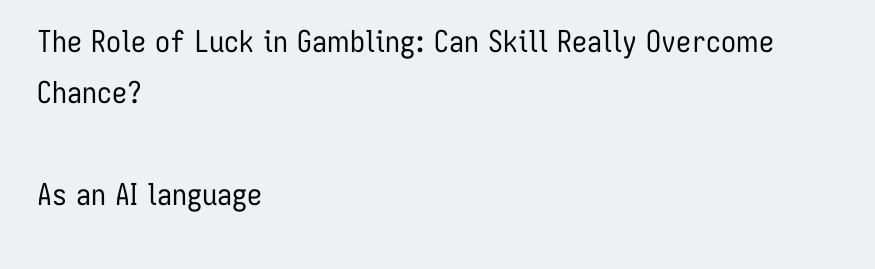The Role of Luck in Gambling: Can Skill Really Overcome Chance?

As an AI language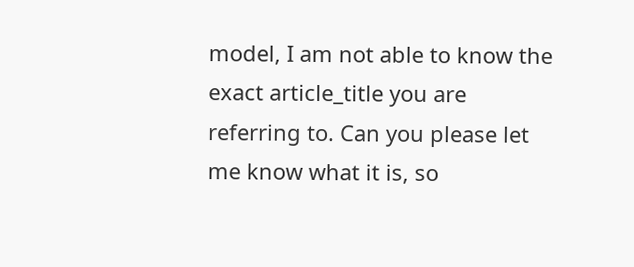model, I am not able to know the exact article_title you are referring to. Can you please let me know what it is, so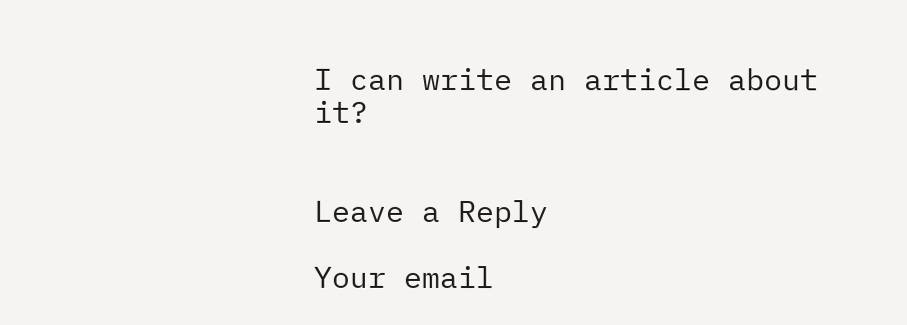I can write an article about it?


Leave a Reply

Your email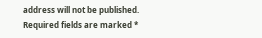address will not be published. Required fields are marked *